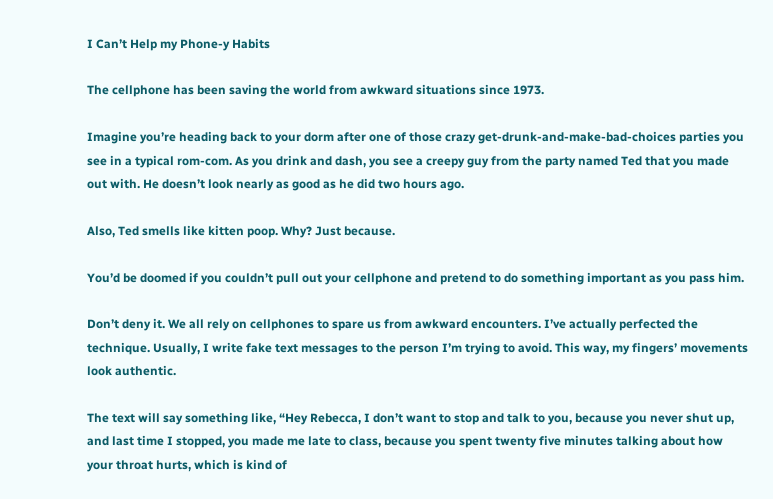I Can’t Help my Phone-y Habits

The cellphone has been saving the world from awkward situations since 1973.

Imagine you’re heading back to your dorm after one of those crazy get-drunk-and-make-bad-choices parties you see in a typical rom-com. As you drink and dash, you see a creepy guy from the party named Ted that you made out with. He doesn’t look nearly as good as he did two hours ago.

Also, Ted smells like kitten poop. Why? Just because.

You’d be doomed if you couldn’t pull out your cellphone and pretend to do something important as you pass him.

Don’t deny it. We all rely on cellphones to spare us from awkward encounters. I’ve actually perfected the technique. Usually, I write fake text messages to the person I’m trying to avoid. This way, my fingers’ movements look authentic.

The text will say something like, “Hey Rebecca, I don’t want to stop and talk to you, because you never shut up, and last time I stopped, you made me late to class, because you spent twenty five minutes talking about how your throat hurts, which is kind of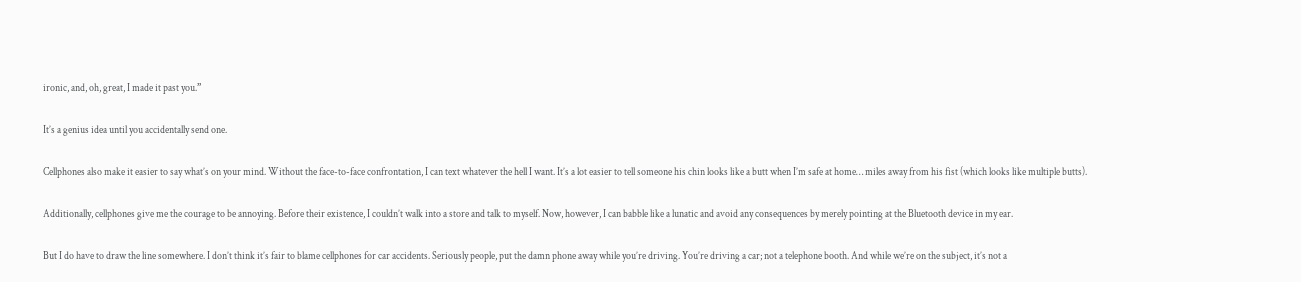ironic, and, oh, great, I made it past you.”

It’s a genius idea until you accidentally send one.

Cellphones also make it easier to say what’s on your mind. Without the face-to-face confrontation, I can text whatever the hell I want. It’s a lot easier to tell someone his chin looks like a butt when I’m safe at home… miles away from his fist (which looks like multiple butts).

Additionally, cellphones give me the courage to be annoying. Before their existence, I couldn’t walk into a store and talk to myself. Now, however, I can babble like a lunatic and avoid any consequences by merely pointing at the Bluetooth device in my ear.

But I do have to draw the line somewhere. I don’t think it’s fair to blame cellphones for car accidents. Seriously people, put the damn phone away while you’re driving. You’re driving a car; not a telephone booth. And while we’re on the subject, it’s not a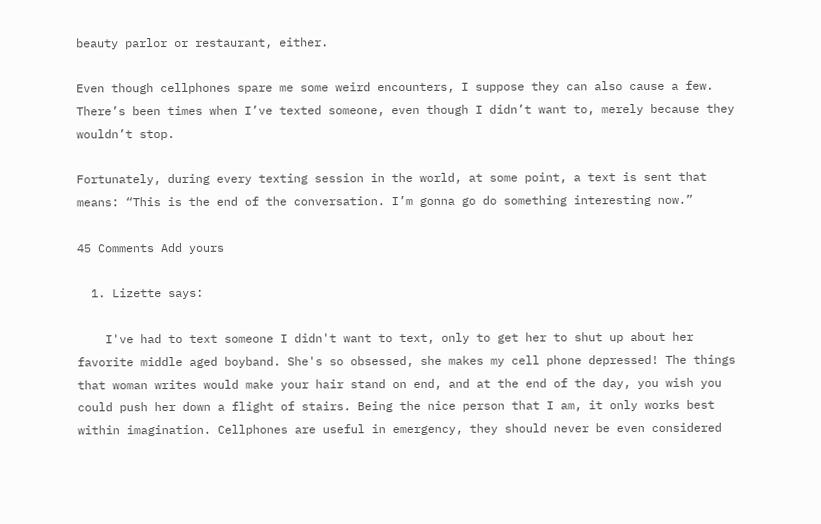beauty parlor or restaurant, either.

Even though cellphones spare me some weird encounters, I suppose they can also cause a few. There’s been times when I’ve texted someone, even though I didn’t want to, merely because they wouldn’t stop.

Fortunately, during every texting session in the world, at some point, a text is sent that means: “This is the end of the conversation. I’m gonna go do something interesting now.”

45 Comments Add yours

  1. Lizette says:

    I've had to text someone I didn't want to text, only to get her to shut up about her favorite middle aged boyband. She's so obsessed, she makes my cell phone depressed! The things that woman writes would make your hair stand on end, and at the end of the day, you wish you could push her down a flight of stairs. Being the nice person that I am, it only works best within imagination. Cellphones are useful in emergency, they should never be even considered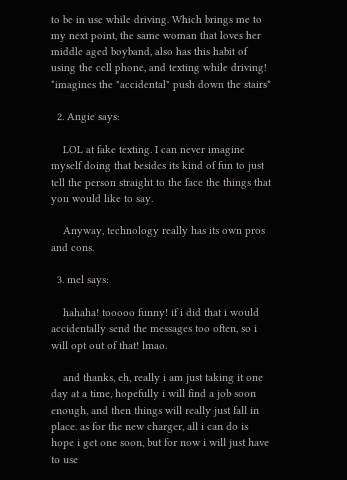to be in use while driving. Which brings me to my next point, the same woman that loves her middle aged boyband, also has this habit of using the cell phone, and texting while driving! *imagines the "accidental" push down the stairs*

  2. Angie says:

    LOL at fake texting. I can never imagine myself doing that besides its kind of fun to just tell the person straight to the face the things that you would like to say.

    Anyway, technology really has its own pros and cons.

  3. mel says:

    hahaha! tooooo funny! if i did that i would accidentally send the messages too often, so i will opt out of that! lmao.

    and thanks, eh, really i am just taking it one day at a time, hopefully i will find a job soon enough, and then things will really just fall in place. as for the new charger, all i can do is hope i get one soon, but for now i will just have to use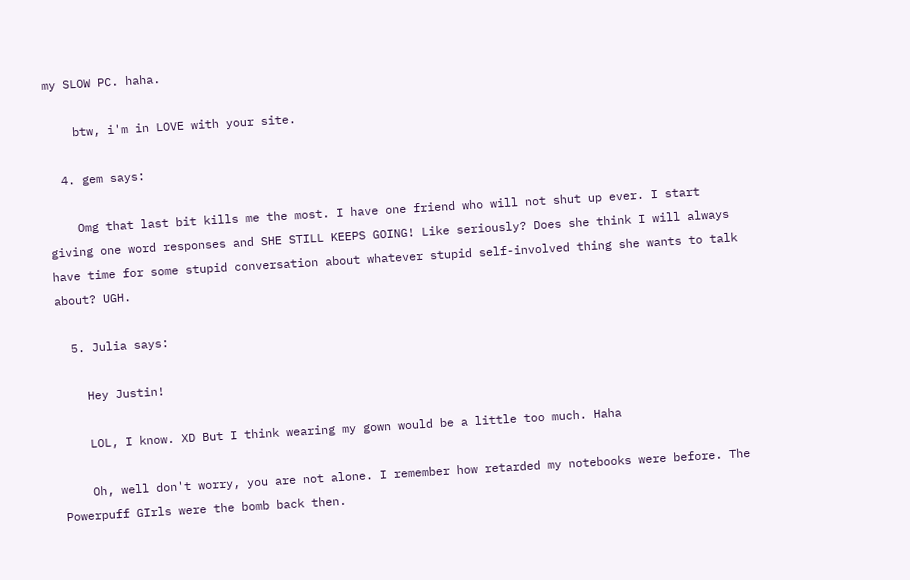my SLOW PC. haha.

    btw, i'm in LOVE with your site.

  4. gem says:

    Omg that last bit kills me the most. I have one friend who will not shut up ever. I start giving one word responses and SHE STILL KEEPS GOING! Like seriously? Does she think I will always have time for some stupid conversation about whatever stupid self-involved thing she wants to talk about? UGH.

  5. Julia says:

    Hey Justin!

    LOL, I know. XD But I think wearing my gown would be a little too much. Haha

    Oh, well don't worry, you are not alone. I remember how retarded my notebooks were before. The Powerpuff GIrls were the bomb back then.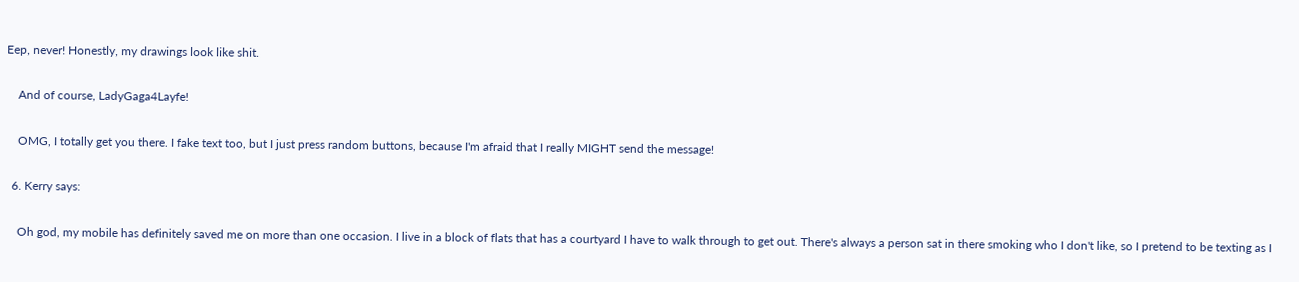Eep, never! Honestly, my drawings look like shit.

    And of course, LadyGaga4Layfe!

    OMG, I totally get you there. I fake text too, but I just press random buttons, because I'm afraid that I really MIGHT send the message!

  6. Kerry says:

    Oh god, my mobile has definitely saved me on more than one occasion. I live in a block of flats that has a courtyard I have to walk through to get out. There's always a person sat in there smoking who I don't like, so I pretend to be texting as I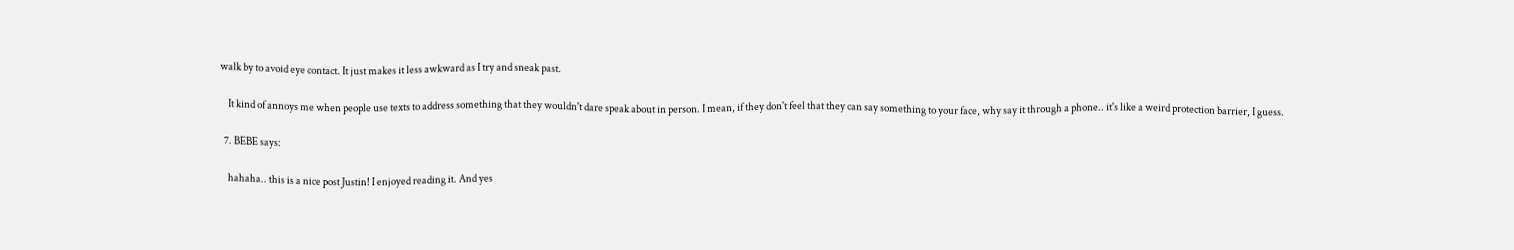walk by to avoid eye contact. It just makes it less awkward as I try and sneak past.

    It kind of annoys me when people use texts to address something that they wouldn't dare speak about in person. I mean, if they don't feel that they can say something to your face, why say it through a phone.. it's like a weird protection barrier, I guess.

  7. BEBE says:

    hahaha.. this is a nice post Justin! I enjoyed reading it. And yes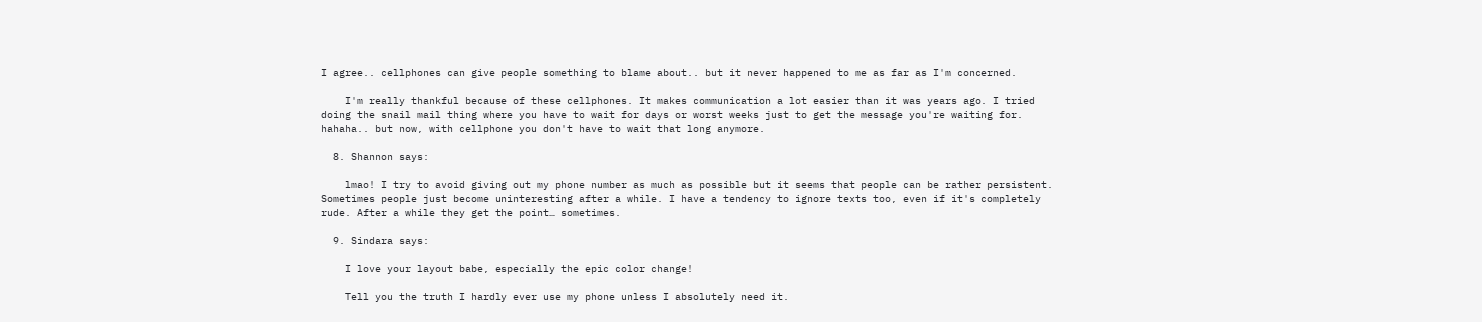I agree.. cellphones can give people something to blame about.. but it never happened to me as far as I'm concerned.

    I'm really thankful because of these cellphones. It makes communication a lot easier than it was years ago. I tried doing the snail mail thing where you have to wait for days or worst weeks just to get the message you're waiting for. hahaha.. but now, with cellphone you don't have to wait that long anymore.

  8. Shannon says:

    lmao! I try to avoid giving out my phone number as much as possible but it seems that people can be rather persistent. Sometimes people just become uninteresting after a while. I have a tendency to ignore texts too, even if it's completely rude. After a while they get the point… sometimes.

  9. Sindara says:

    I love your layout babe, especially the epic color change!

    Tell you the truth I hardly ever use my phone unless I absolutely need it.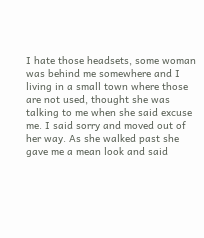I hate those headsets, some woman was behind me somewhere and I living in a small town where those are not used, thought she was talking to me when she said excuse me. I said sorry and moved out of her way. As she walked past she gave me a mean look and said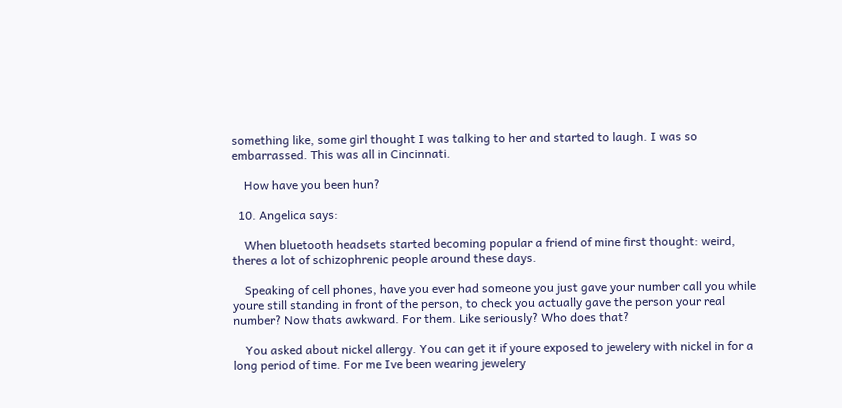something like, some girl thought I was talking to her and started to laugh. I was so embarrassed. This was all in Cincinnati.

    How have you been hun?

  10. Angelica says:

    When bluetooth headsets started becoming popular a friend of mine first thought: weird, theres a lot of schizophrenic people around these days.

    Speaking of cell phones, have you ever had someone you just gave your number call you while youre still standing in front of the person, to check you actually gave the person your real number? Now thats awkward. For them. Like seriously? Who does that?

    You asked about nickel allergy. You can get it if youre exposed to jewelery with nickel in for a long period of time. For me Ive been wearing jewelery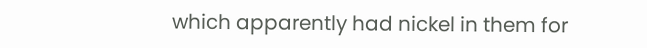which apparently had nickel in them for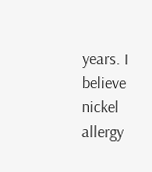years. I believe nickel allergy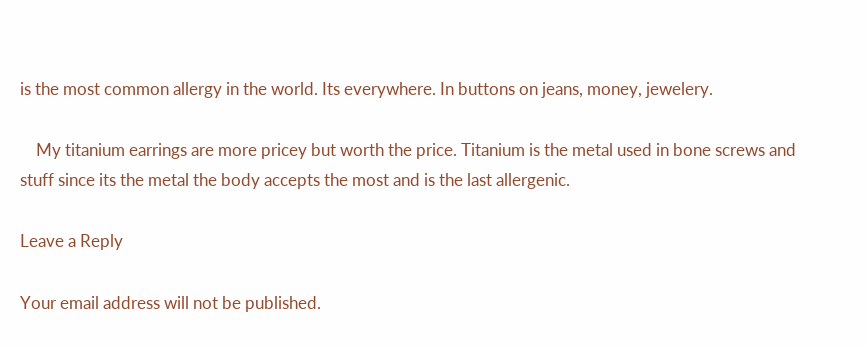is the most common allergy in the world. Its everywhere. In buttons on jeans, money, jewelery.

    My titanium earrings are more pricey but worth the price. Titanium is the metal used in bone screws and stuff since its the metal the body accepts the most and is the last allergenic.

Leave a Reply

Your email address will not be published.